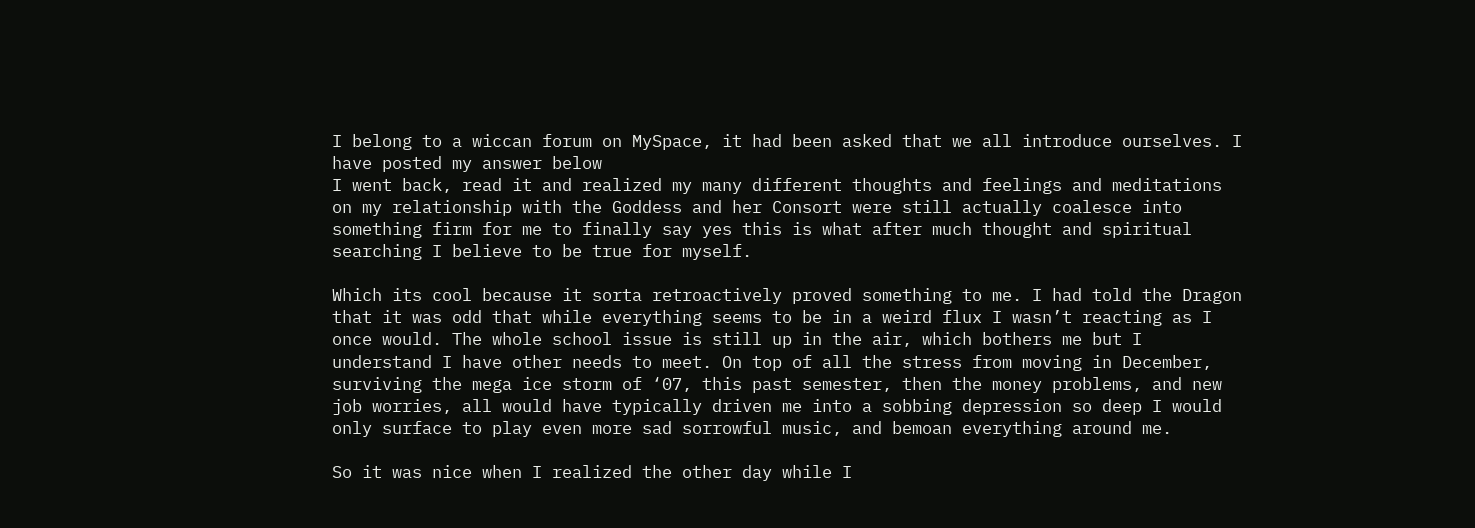I belong to a wiccan forum on MySpace, it had been asked that we all introduce ourselves. I have posted my answer below
I went back, read it and realized my many different thoughts and feelings and meditations on my relationship with the Goddess and her Consort were still actually coalesce into something firm for me to finally say yes this is what after much thought and spiritual searching I believe to be true for myself.

Which its cool because it sorta retroactively proved something to me. I had told the Dragon that it was odd that while everything seems to be in a weird flux I wasn’t reacting as I once would. The whole school issue is still up in the air, which bothers me but I understand I have other needs to meet. On top of all the stress from moving in December, surviving the mega ice storm of ‘07, this past semester, then the money problems, and new job worries, all would have typically driven me into a sobbing depression so deep I would only surface to play even more sad sorrowful music, and bemoan everything around me.

So it was nice when I realized the other day while I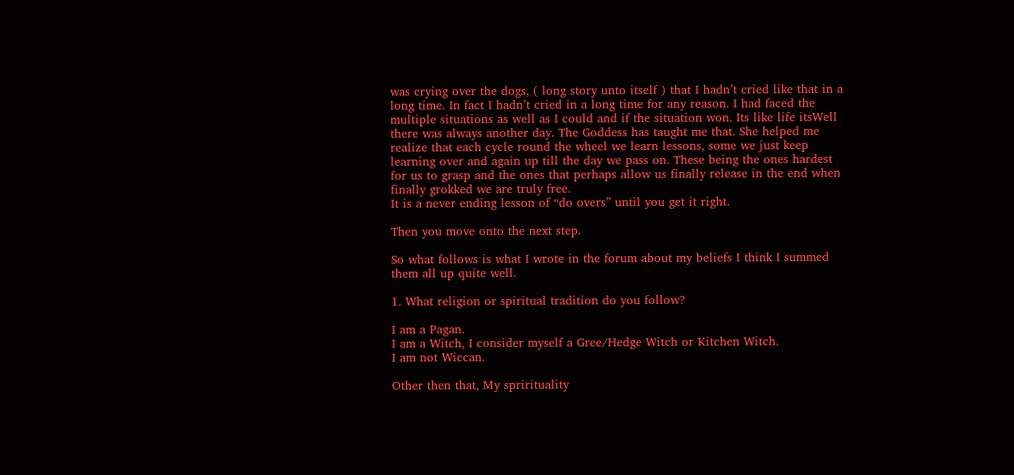was crying over the dogs, ( long story unto itself ) that I hadn’t cried like that in a long time. In fact I hadn’t cried in a long time for any reason. I had faced the multiple situations as well as I could and if the situation won. Its like life itsWell there was always another day. The Goddess has taught me that. She helped me realize that each cycle round the wheel we learn lessons, some we just keep learning over and again up till the day we pass on. These being the ones hardest for us to grasp and the ones that perhaps allow us finally release in the end when finally grokked we are truly free.
It is a never ending lesson of “do overs” until you get it right.

Then you move onto the next step.

So what follows is what I wrote in the forum about my beliefs I think I summed them all up quite well.

1. What religion or spiritual tradition do you follow?

I am a Pagan.
I am a Witch, I consider myself a Gree/Hedge Witch or Kitchen Witch.
I am not Wiccan.

Other then that, My sprirituality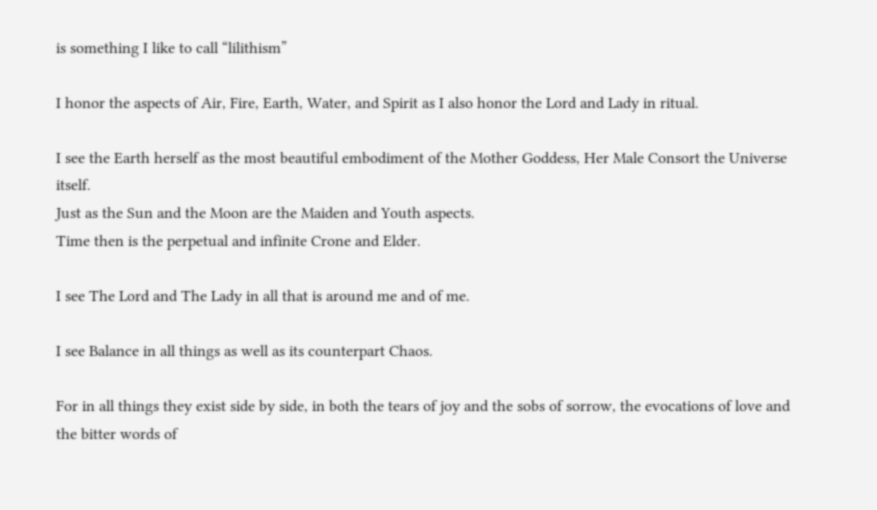is something I like to call “lilithism”

I honor the aspects of Air, Fire, Earth, Water, and Spirit as I also honor the Lord and Lady in ritual.

I see the Earth herself as the most beautiful embodiment of the Mother Goddess, Her Male Consort the Universe itself.
Just as the Sun and the Moon are the Maiden and Youth aspects.
Time then is the perpetual and infinite Crone and Elder.

I see The Lord and The Lady in all that is around me and of me.

I see Balance in all things as well as its counterpart Chaos.

For in all things they exist side by side, in both the tears of joy and the sobs of sorrow, the evocations of love and the bitter words of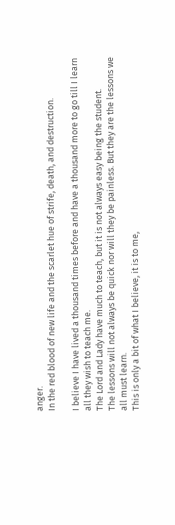anger.
In the red blood of new life and the scarlet hue of strife, death, and destruction.

I believe I have lived a thousand times before and have a thousand more to go till I learn all they wish to teach me.
The Lord and Lady have much to teach, but it is not always easy being the student.
The lessons will not always be quick nor will they be painless. But they are the lessons we all must learn.
This is only a bit of what I believe, it is to me,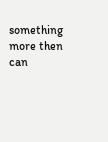something more then can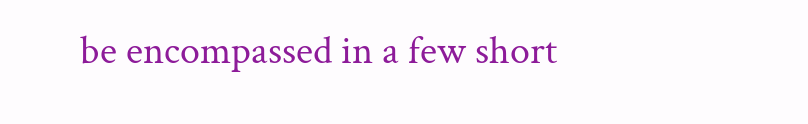be encompassed in a few short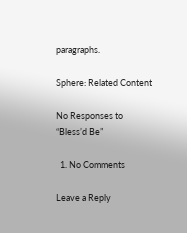paragraphs.

Sphere: Related Content

No Responses to “Bless’d Be”

  1. No Comments

Leave a Reply